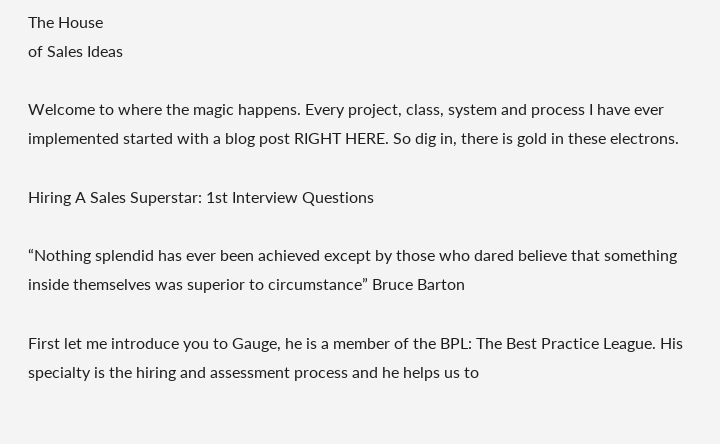The House
of Sales Ideas

Welcome to where the magic happens. Every project, class, system and process I have ever implemented started with a blog post RIGHT HERE. So dig in, there is gold in these electrons.

Hiring A Sales Superstar: 1st Interview Questions

“Nothing splendid has ever been achieved except by those who dared believe that something inside themselves was superior to circumstance” Bruce Barton

First let me introduce you to Gauge, he is a member of the BPL: The Best Practice League. His specialty is the hiring and assessment process and he helps us to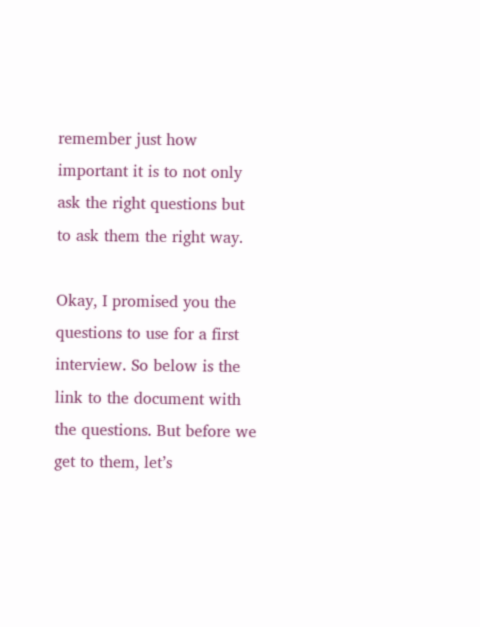remember just how important it is to not only ask the right questions but to ask them the right way.

Okay, I promised you the questions to use for a first interview. So below is the link to the document with the questions. But before we get to them, let’s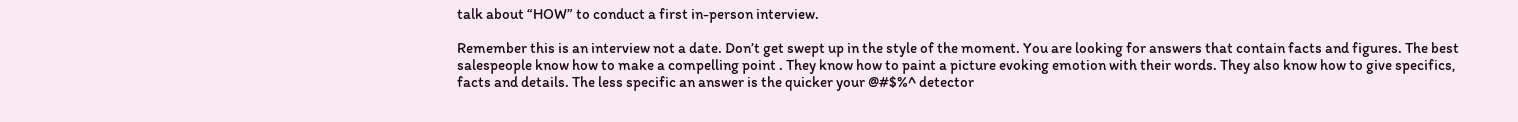talk about “HOW” to conduct a first in-person interview.

Remember this is an interview not a date. Don’t get swept up in the style of the moment. You are looking for answers that contain facts and figures. The best salespeople know how to make a compelling point . They know how to paint a picture evoking emotion with their words. They also know how to give specifics, facts and details. The less specific an answer is the quicker your @#$%^ detector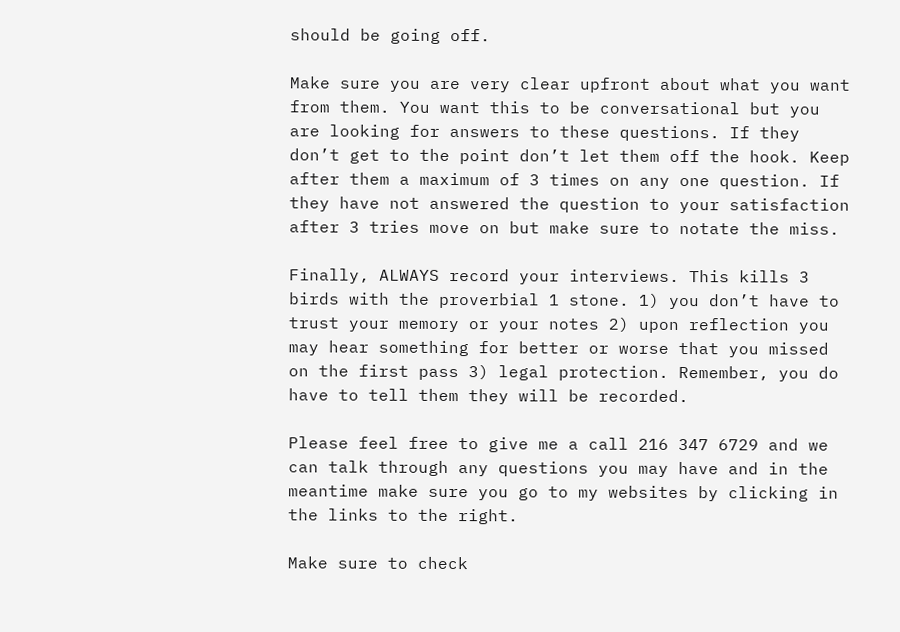should be going off.

Make sure you are very clear upfront about what you want from them. You want this to be conversational but you are looking for answers to these questions. If they don’t get to the point don’t let them off the hook. Keep after them a maximum of 3 times on any one question. If they have not answered the question to your satisfaction after 3 tries move on but make sure to notate the miss.

Finally, ALWAYS record your interviews. This kills 3 birds with the proverbial 1 stone. 1) you don’t have to trust your memory or your notes 2) upon reflection you may hear something for better or worse that you missed on the first pass 3) legal protection. Remember, you do have to tell them they will be recorded.

Please feel free to give me a call 216 347 6729 and we can talk through any questions you may have and in the meantime make sure you go to my websites by clicking in the links to the right.

Make sure to check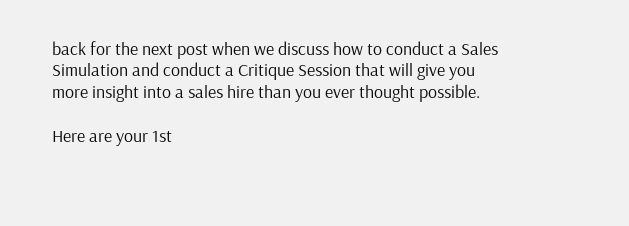back for the next post when we discuss how to conduct a Sales Simulation and conduct a Critique Session that will give you more insight into a sales hire than you ever thought possible.

Here are your 1st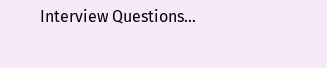Interview Questions…